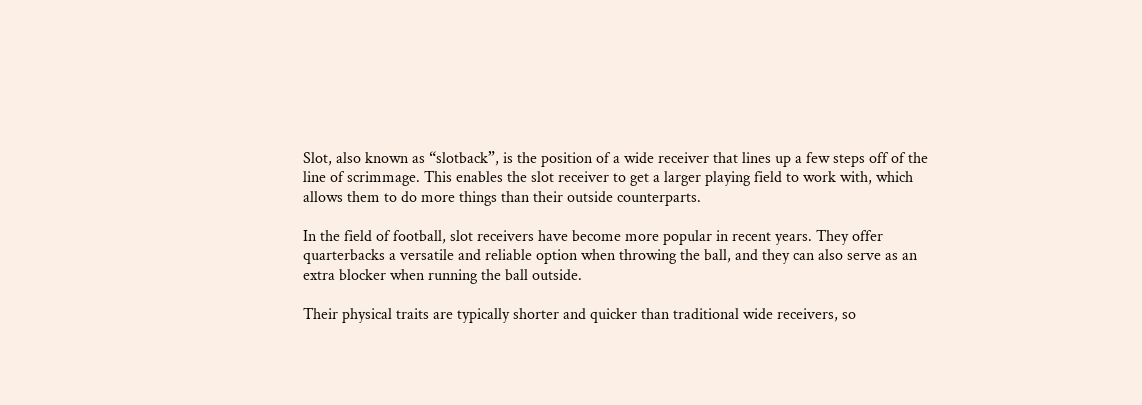Slot, also known as “slotback”, is the position of a wide receiver that lines up a few steps off of the line of scrimmage. This enables the slot receiver to get a larger playing field to work with, which allows them to do more things than their outside counterparts.

In the field of football, slot receivers have become more popular in recent years. They offer quarterbacks a versatile and reliable option when throwing the ball, and they can also serve as an extra blocker when running the ball outside.

Their physical traits are typically shorter and quicker than traditional wide receivers, so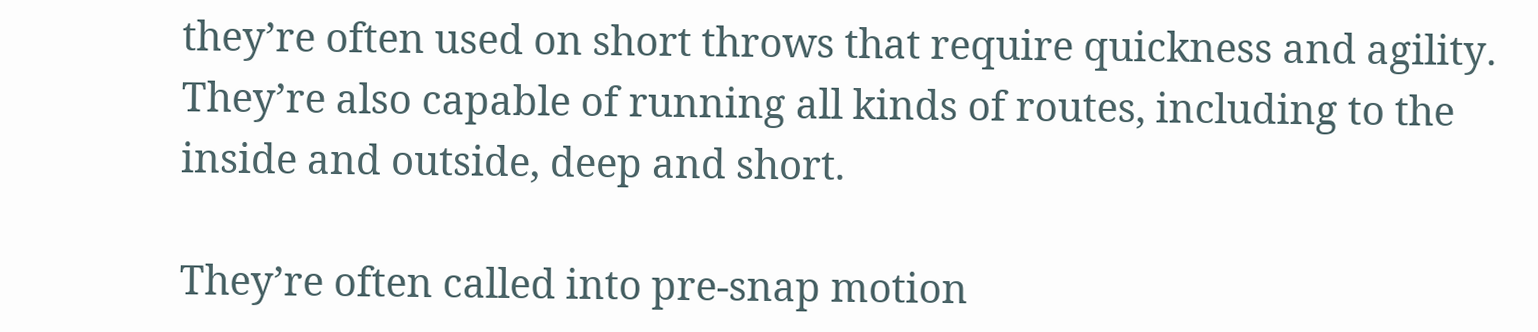they’re often used on short throws that require quickness and agility. They’re also capable of running all kinds of routes, including to the inside and outside, deep and short.

They’re often called into pre-snap motion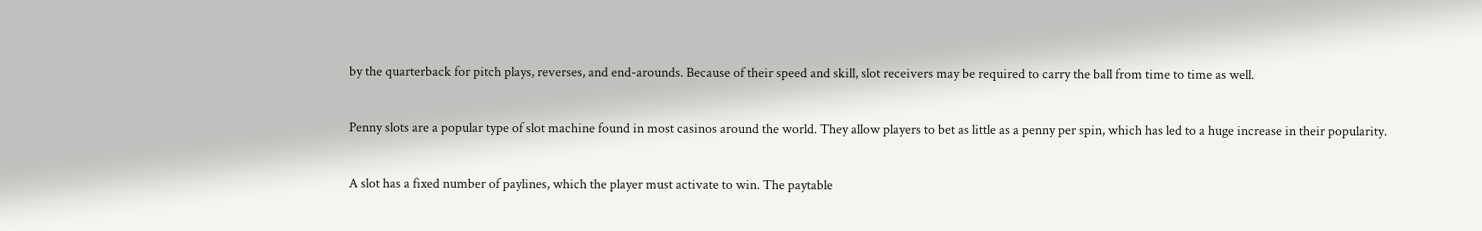by the quarterback for pitch plays, reverses, and end-arounds. Because of their speed and skill, slot receivers may be required to carry the ball from time to time as well.

Penny slots are a popular type of slot machine found in most casinos around the world. They allow players to bet as little as a penny per spin, which has led to a huge increase in their popularity.

A slot has a fixed number of paylines, which the player must activate to win. The paytable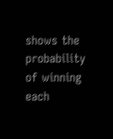shows the probability of winning each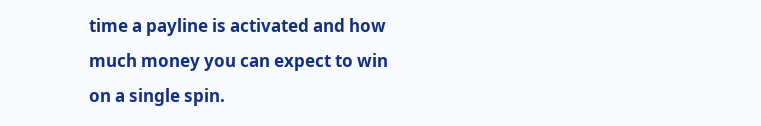time a payline is activated and how much money you can expect to win on a single spin.